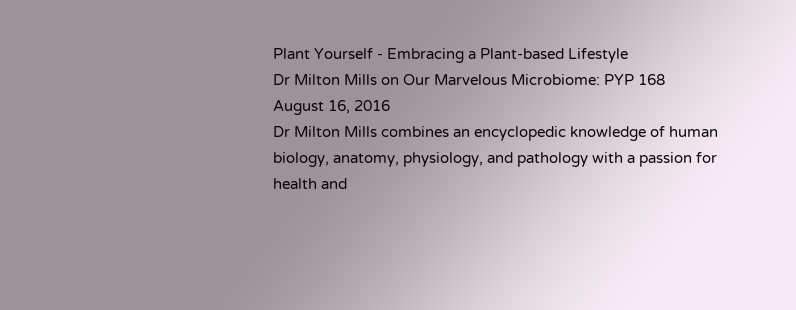Plant Yourself - Embracing a Plant-based Lifestyle
Dr Milton Mills on Our Marvelous Microbiome: PYP 168
August 16, 2016
Dr Milton Mills combines an encyclopedic knowledge of human biology, anatomy, physiology, and pathology with a passion for health and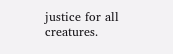justice for all creatures.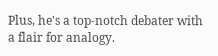Plus, he's a top-notch debater with a flair for analogy.